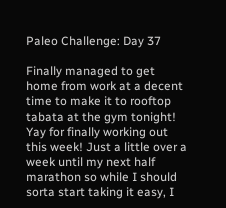Paleo Challenge: Day 37

Finally managed to get home from work at a decent time to make it to rooftop tabata at the gym tonight! Yay for finally working out this week! Just a little over a week until my next half marathon so while I should sorta start taking it easy, I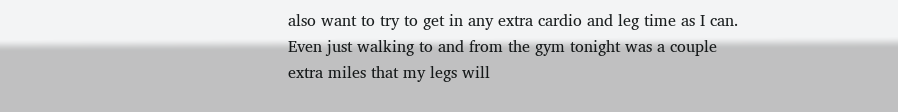also want to try to get in any extra cardio and leg time as I can. Even just walking to and from the gym tonight was a couple extra miles that my legs will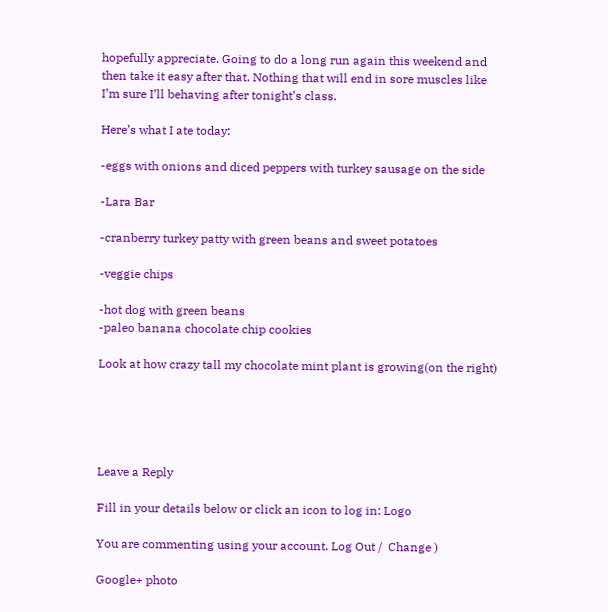hopefully appreciate. Going to do a long run again this weekend and then take it easy after that. Nothing that will end in sore muscles like I’m sure I’ll behaving after tonight’s class.

Here’s what I ate today:

-eggs with onions and diced peppers with turkey sausage on the side

-Lara Bar

-cranberry turkey patty with green beans and sweet potatoes

-veggie chips

-hot dog with green beans
-paleo banana chocolate chip cookies

Look at how crazy tall my chocolate mint plant is growing(on the right)





Leave a Reply

Fill in your details below or click an icon to log in: Logo

You are commenting using your account. Log Out /  Change )

Google+ photo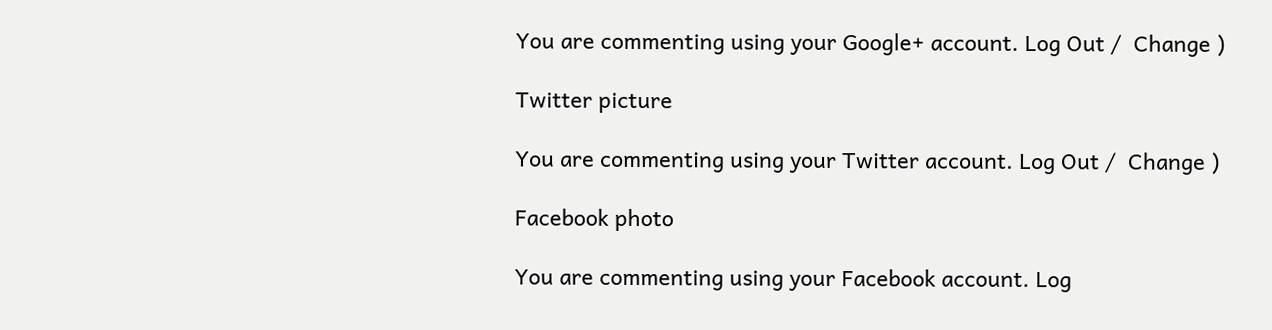You are commenting using your Google+ account. Log Out /  Change )

Twitter picture

You are commenting using your Twitter account. Log Out /  Change )

Facebook photo

You are commenting using your Facebook account. Log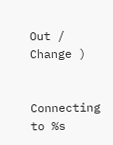Out /  Change )


Connecting to %s